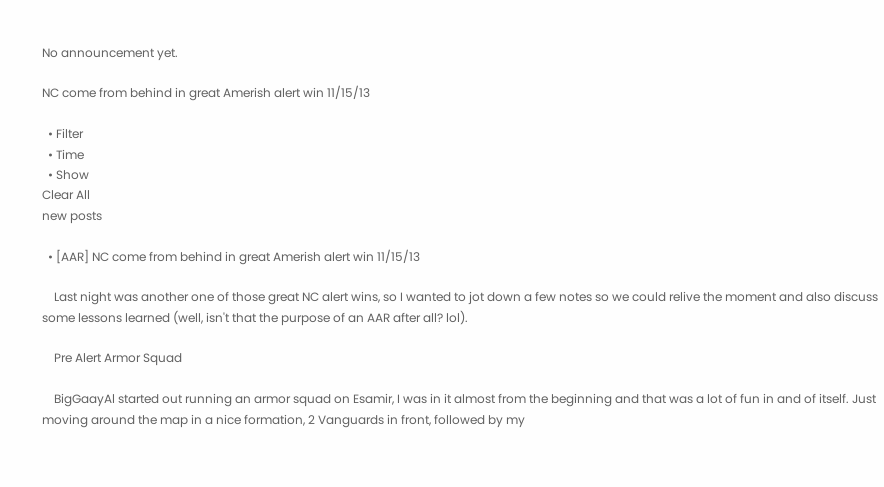No announcement yet.

NC come from behind in great Amerish alert win 11/15/13

  • Filter
  • Time
  • Show
Clear All
new posts

  • [AAR] NC come from behind in great Amerish alert win 11/15/13

    Last night was another one of those great NC alert wins, so I wanted to jot down a few notes so we could relive the moment and also discuss some lessons learned (well, isn't that the purpose of an AAR after all? lol).

    Pre Alert Armor Squad

    BigGaayAl started out running an armor squad on Esamir, I was in it almost from the beginning and that was a lot of fun in and of itself. Just moving around the map in a nice formation, 2 Vanguards in front, followed by my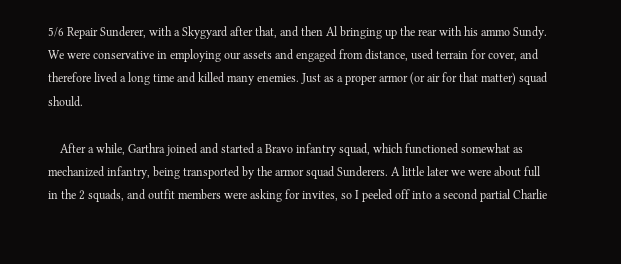5/6 Repair Sunderer, with a Skygyard after that, and then Al bringing up the rear with his ammo Sundy. We were conservative in employing our assets and engaged from distance, used terrain for cover, and therefore lived a long time and killed many enemies. Just as a proper armor (or air for that matter) squad should.

    After a while, Garthra joined and started a Bravo infantry squad, which functioned somewhat as mechanized infantry, being transported by the armor squad Sunderers. A little later we were about full in the 2 squads, and outfit members were asking for invites, so I peeled off into a second partial Charlie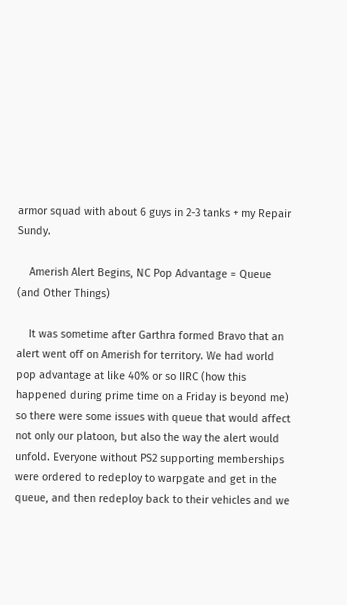armor squad with about 6 guys in 2-3 tanks + my Repair Sundy.

    Amerish Alert Begins, NC Pop Advantage = Queue (and Other Things)

    It was sometime after Garthra formed Bravo that an alert went off on Amerish for territory. We had world pop advantage at like 40% or so IIRC (how this happened during prime time on a Friday is beyond me) so there were some issues with queue that would affect not only our platoon, but also the way the alert would unfold. Everyone without PS2 supporting memberships were ordered to redeploy to warpgate and get in the queue, and then redeploy back to their vehicles and we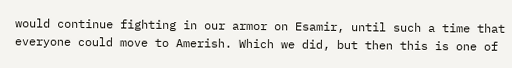would continue fighting in our armor on Esamir, until such a time that everyone could move to Amerish. Which we did, but then this is one of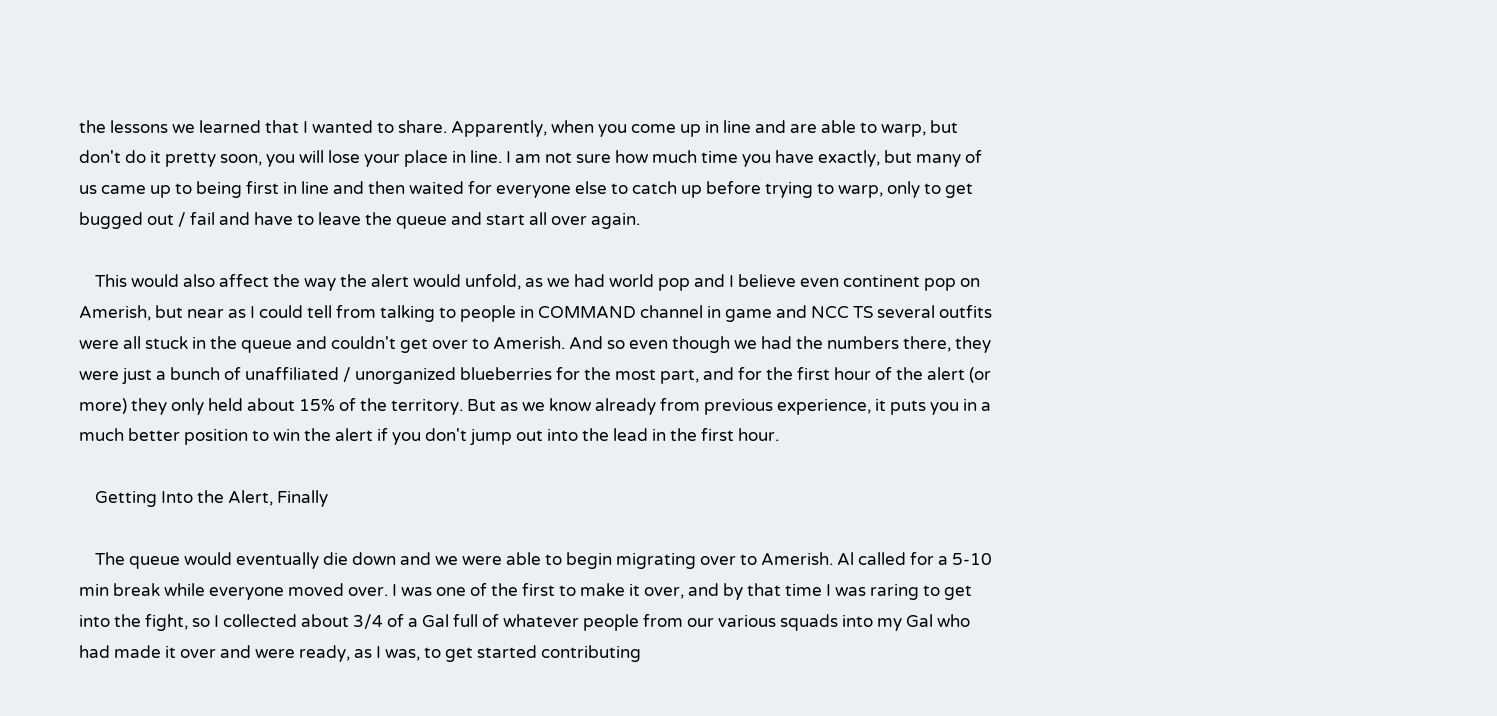the lessons we learned that I wanted to share. Apparently, when you come up in line and are able to warp, but don't do it pretty soon, you will lose your place in line. I am not sure how much time you have exactly, but many of us came up to being first in line and then waited for everyone else to catch up before trying to warp, only to get bugged out / fail and have to leave the queue and start all over again.

    This would also affect the way the alert would unfold, as we had world pop and I believe even continent pop on Amerish, but near as I could tell from talking to people in COMMAND channel in game and NCC TS several outfits were all stuck in the queue and couldn't get over to Amerish. And so even though we had the numbers there, they were just a bunch of unaffiliated / unorganized blueberries for the most part, and for the first hour of the alert (or more) they only held about 15% of the territory. But as we know already from previous experience, it puts you in a much better position to win the alert if you don't jump out into the lead in the first hour.

    Getting Into the Alert, Finally

    The queue would eventually die down and we were able to begin migrating over to Amerish. Al called for a 5-10 min break while everyone moved over. I was one of the first to make it over, and by that time I was raring to get into the fight, so I collected about 3/4 of a Gal full of whatever people from our various squads into my Gal who had made it over and were ready, as I was, to get started contributing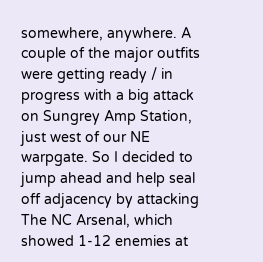somewhere, anywhere. A couple of the major outfits were getting ready / in progress with a big attack on Sungrey Amp Station, just west of our NE warpgate. So I decided to jump ahead and help seal off adjacency by attacking The NC Arsenal, which showed 1-12 enemies at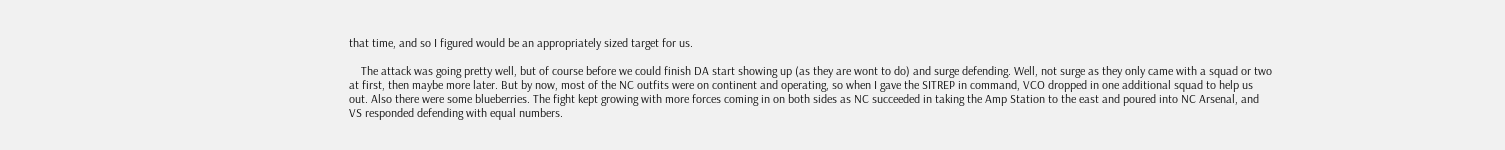that time, and so I figured would be an appropriately sized target for us.

    The attack was going pretty well, but of course before we could finish DA start showing up (as they are wont to do) and surge defending. Well, not surge as they only came with a squad or two at first, then maybe more later. But by now, most of the NC outfits were on continent and operating, so when I gave the SITREP in command, VCO dropped in one additional squad to help us out. Also there were some blueberries. The fight kept growing with more forces coming in on both sides as NC succeeded in taking the Amp Station to the east and poured into NC Arsenal, and VS responded defending with equal numbers.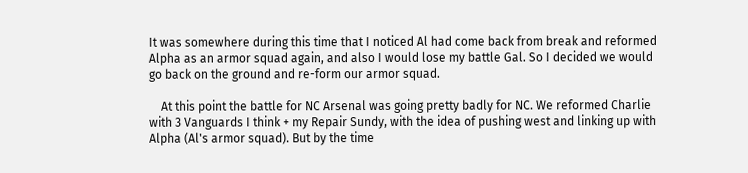It was somewhere during this time that I noticed Al had come back from break and reformed Alpha as an armor squad again, and also I would lose my battle Gal. So I decided we would go back on the ground and re-form our armor squad.

    At this point the battle for NC Arsenal was going pretty badly for NC. We reformed Charlie with 3 Vanguards I think + my Repair Sundy, with the idea of pushing west and linking up with Alpha (Al's armor squad). But by the time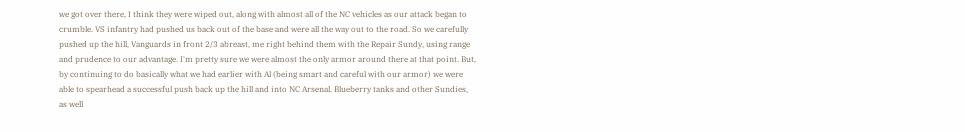we got over there, I think they were wiped out, along with almost all of the NC vehicles as our attack began to crumble. VS infantry had pushed us back out of the base and were all the way out to the road. So we carefully pushed up the hill, Vanguards in front 2/3 abreast, me right behind them with the Repair Sundy, using range and prudence to our advantage. I'm pretty sure we were almost the only armor around there at that point. But, by continuing to do basically what we had earlier with Al (being smart and careful with our armor) we were able to spearhead a successful push back up the hill and into NC Arsenal. Blueberry tanks and other Sundies, as well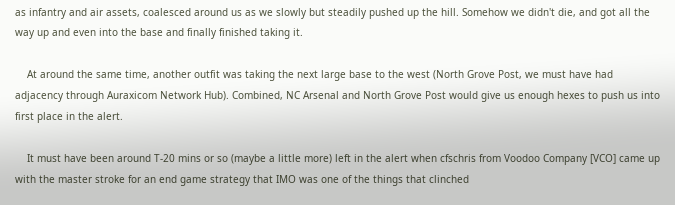as infantry and air assets, coalesced around us as we slowly but steadily pushed up the hill. Somehow we didn't die, and got all the way up and even into the base and finally finished taking it.

    At around the same time, another outfit was taking the next large base to the west (North Grove Post, we must have had adjacency through Auraxicom Network Hub). Combined, NC Arsenal and North Grove Post would give us enough hexes to push us into first place in the alert.

    It must have been around T-20 mins or so (maybe a little more) left in the alert when cfschris from Voodoo Company [VCO] came up with the master stroke for an end game strategy that IMO was one of the things that clinched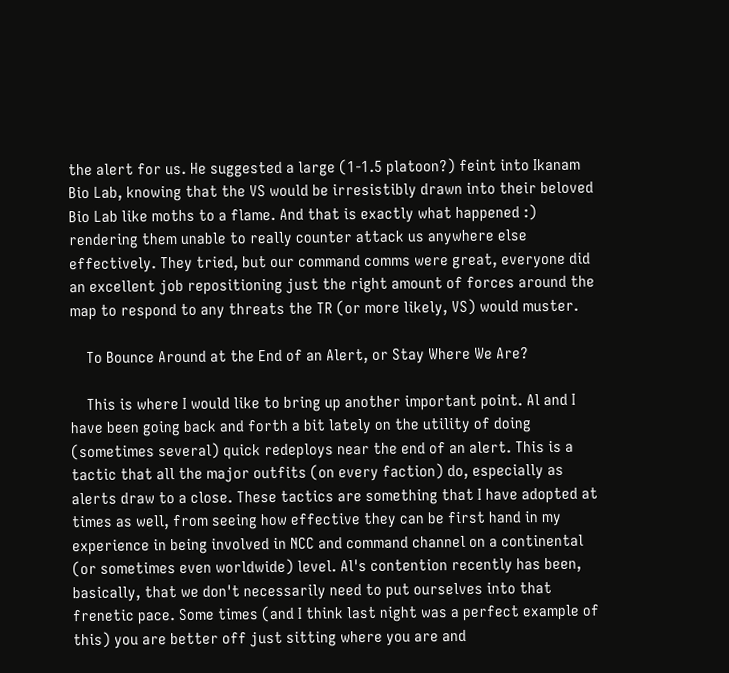the alert for us. He suggested a large (1-1.5 platoon?) feint into Ikanam Bio Lab, knowing that the VS would be irresistibly drawn into their beloved Bio Lab like moths to a flame. And that is exactly what happened :) rendering them unable to really counter attack us anywhere else effectively. They tried, but our command comms were great, everyone did an excellent job repositioning just the right amount of forces around the map to respond to any threats the TR (or more likely, VS) would muster.

    To Bounce Around at the End of an Alert, or Stay Where We Are?

    This is where I would like to bring up another important point. Al and I have been going back and forth a bit lately on the utility of doing (sometimes several) quick redeploys near the end of an alert. This is a tactic that all the major outfits (on every faction) do, especially as alerts draw to a close. These tactics are something that I have adopted at times as well, from seeing how effective they can be first hand in my experience in being involved in NCC and command channel on a continental (or sometimes even worldwide) level. Al's contention recently has been, basically, that we don't necessarily need to put ourselves into that frenetic pace. Some times (and I think last night was a perfect example of this) you are better off just sitting where you are and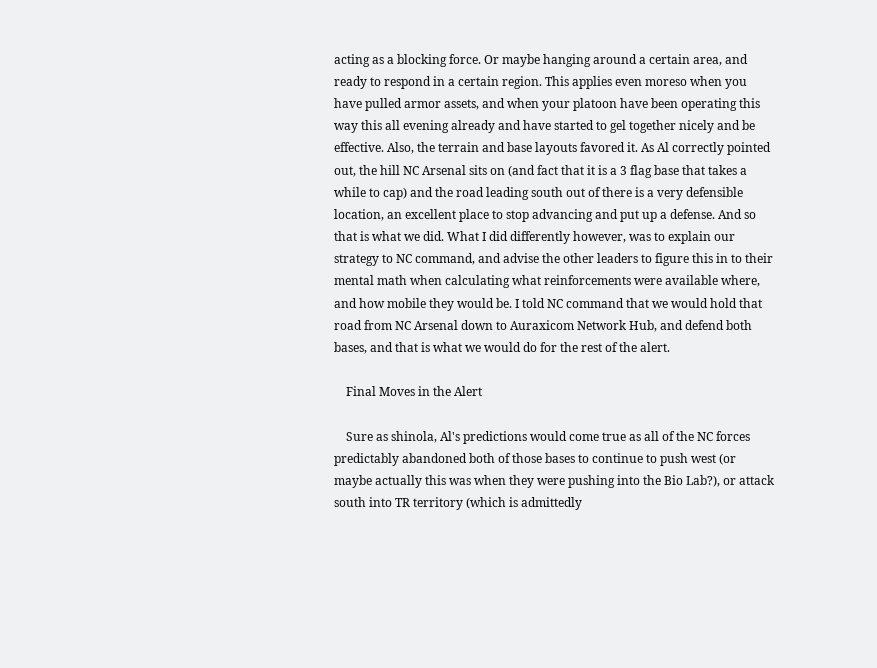acting as a blocking force. Or maybe hanging around a certain area, and ready to respond in a certain region. This applies even moreso when you have pulled armor assets, and when your platoon have been operating this way this all evening already and have started to gel together nicely and be effective. Also, the terrain and base layouts favored it. As Al correctly pointed out, the hill NC Arsenal sits on (and fact that it is a 3 flag base that takes a while to cap) and the road leading south out of there is a very defensible location, an excellent place to stop advancing and put up a defense. And so that is what we did. What I did differently however, was to explain our strategy to NC command, and advise the other leaders to figure this in to their mental math when calculating what reinforcements were available where, and how mobile they would be. I told NC command that we would hold that road from NC Arsenal down to Auraxicom Network Hub, and defend both bases, and that is what we would do for the rest of the alert.

    Final Moves in the Alert

    Sure as shinola, Al's predictions would come true as all of the NC forces predictably abandoned both of those bases to continue to push west (or maybe actually this was when they were pushing into the Bio Lab?), or attack south into TR territory (which is admittedly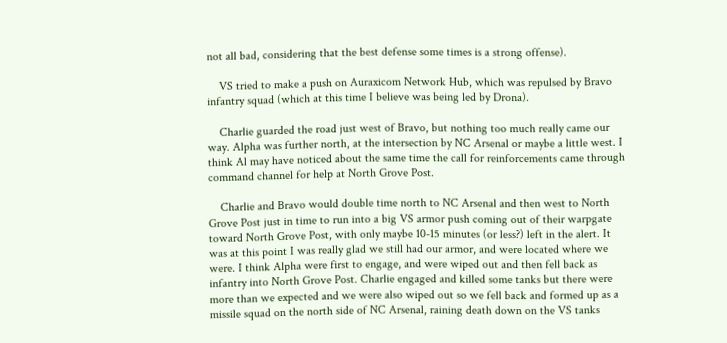not all bad, considering that the best defense some times is a strong offense).

    VS tried to make a push on Auraxicom Network Hub, which was repulsed by Bravo infantry squad (which at this time I believe was being led by Drona).

    Charlie guarded the road just west of Bravo, but nothing too much really came our way. Alpha was further north, at the intersection by NC Arsenal or maybe a little west. I think Al may have noticed about the same time the call for reinforcements came through command channel for help at North Grove Post.

    Charlie and Bravo would double time north to NC Arsenal and then west to North Grove Post just in time to run into a big VS armor push coming out of their warpgate toward North Grove Post, with only maybe 10-15 minutes (or less?) left in the alert. It was at this point I was really glad we still had our armor, and were located where we were. I think Alpha were first to engage, and were wiped out and then fell back as infantry into North Grove Post. Charlie engaged and killed some tanks but there were more than we expected and we were also wiped out so we fell back and formed up as a missile squad on the north side of NC Arsenal, raining death down on the VS tanks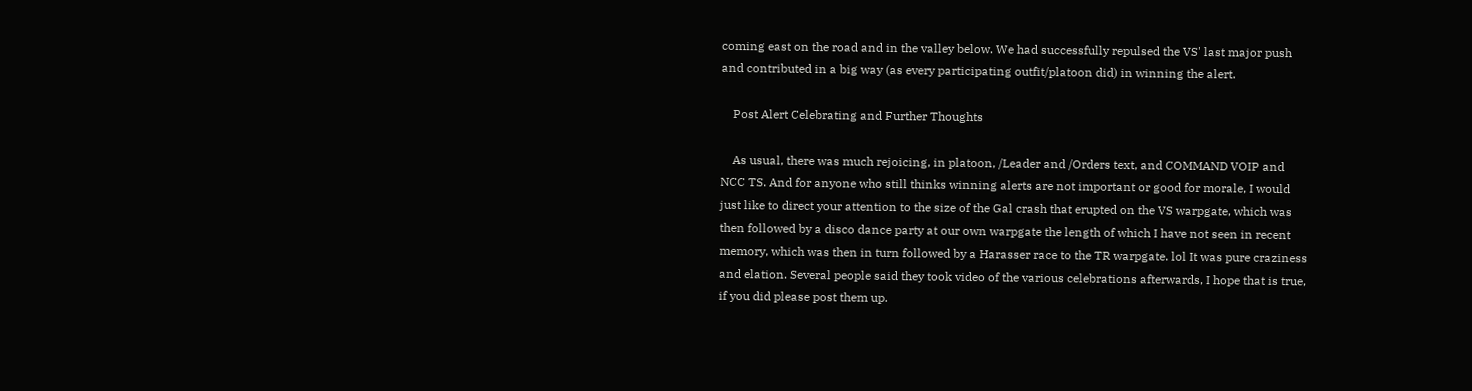coming east on the road and in the valley below. We had successfully repulsed the VS' last major push and contributed in a big way (as every participating outfit/platoon did) in winning the alert.

    Post Alert Celebrating and Further Thoughts

    As usual, there was much rejoicing, in platoon, /Leader and /Orders text, and COMMAND VOIP and NCC TS. And for anyone who still thinks winning alerts are not important or good for morale, I would just like to direct your attention to the size of the Gal crash that erupted on the VS warpgate, which was then followed by a disco dance party at our own warpgate the length of which I have not seen in recent memory, which was then in turn followed by a Harasser race to the TR warpgate. lol It was pure craziness and elation. Several people said they took video of the various celebrations afterwards, I hope that is true, if you did please post them up.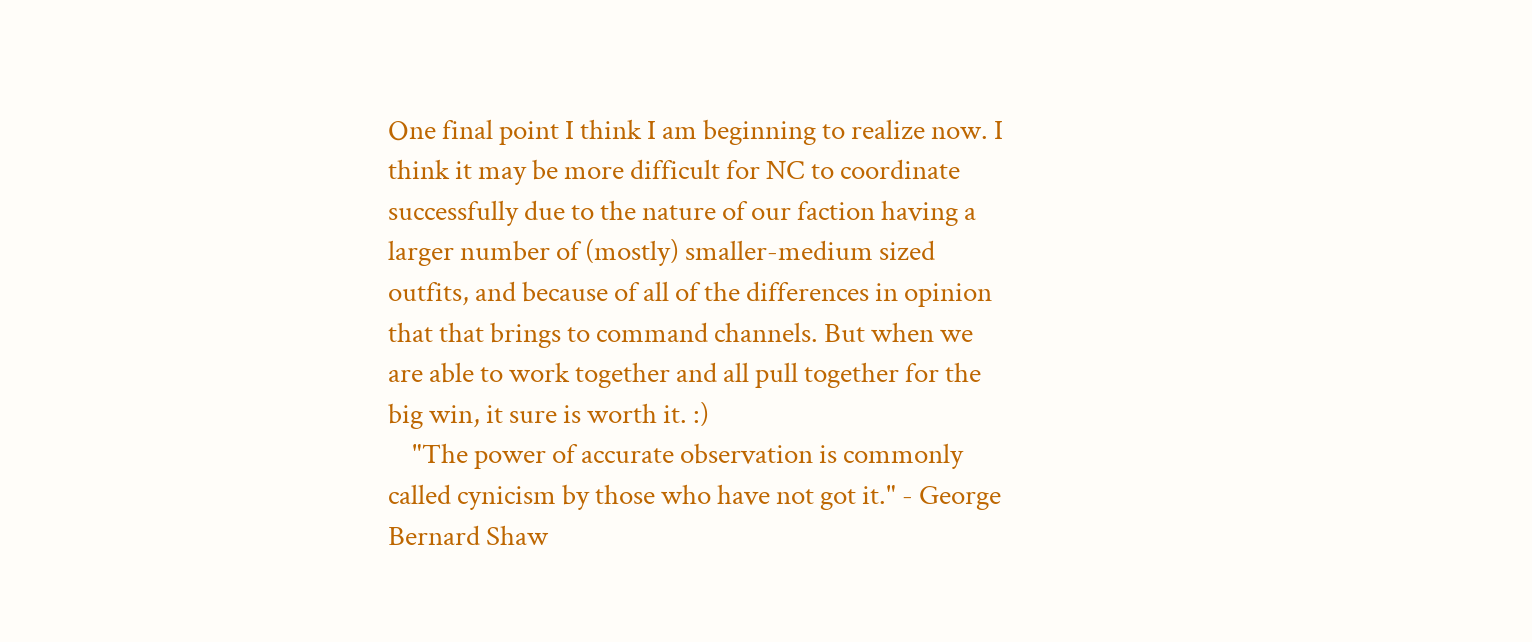One final point I think I am beginning to realize now. I think it may be more difficult for NC to coordinate successfully due to the nature of our faction having a larger number of (mostly) smaller-medium sized outfits, and because of all of the differences in opinion that that brings to command channels. But when we are able to work together and all pull together for the big win, it sure is worth it. :)
    "The power of accurate observation is commonly called cynicism by those who have not got it." - George Bernard Shaw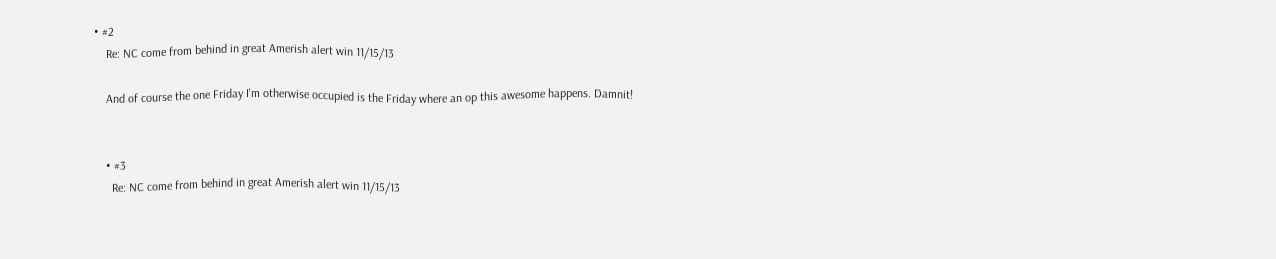• #2
    Re: NC come from behind in great Amerish alert win 11/15/13

    And of course the one Friday I'm otherwise occupied is the Friday where an op this awesome happens. Damnit!


    • #3
      Re: NC come from behind in great Amerish alert win 11/15/13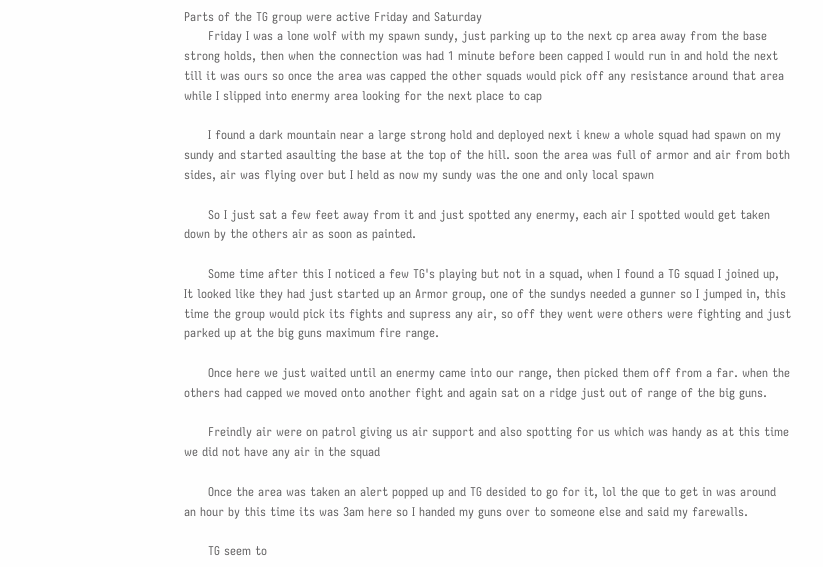Parts of the TG group were active Friday and Saturday
      Friday I was a lone wolf with my spawn sundy, just parking up to the next cp area away from the base strong holds, then when the connection was had 1 minute before been capped I would run in and hold the next till it was ours so once the area was capped the other squads would pick off any resistance around that area while I slipped into enermy area looking for the next place to cap

      I found a dark mountain near a large strong hold and deployed next i knew a whole squad had spawn on my sundy and started asaulting the base at the top of the hill. soon the area was full of armor and air from both sides, air was flying over but I held as now my sundy was the one and only local spawn

      So I just sat a few feet away from it and just spotted any enermy, each air I spotted would get taken down by the others air as soon as painted.

      Some time after this I noticed a few TG's playing but not in a squad, when I found a TG squad I joined up, It looked like they had just started up an Armor group, one of the sundys needed a gunner so I jumped in, this time the group would pick its fights and supress any air, so off they went were others were fighting and just parked up at the big guns maximum fire range.

      Once here we just waited until an enermy came into our range, then picked them off from a far. when the others had capped we moved onto another fight and again sat on a ridge just out of range of the big guns.

      Freindly air were on patrol giving us air support and also spotting for us which was handy as at this time we did not have any air in the squad

      Once the area was taken an alert popped up and TG desided to go for it, lol the que to get in was around an hour by this time its was 3am here so I handed my guns over to someone else and said my farewalls.

      TG seem to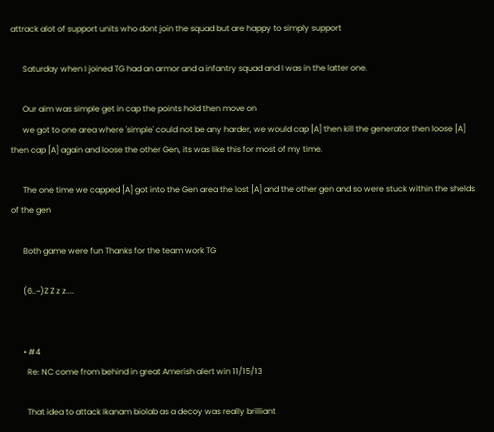attrack alot of support units who dont join the squad but are happy to simply support

      Saturday when I joined TG had an armor and a infantry squad and I was in the latter one.

      Our aim was simple get in cap the points hold then move on
      we got to one area where 'simple' could not be any harder, we would cap [A] then kill the generator then loose [A] then cap [A] again and loose the other Gen, its was like this for most of my time.

      The one time we capped [A] got into the Gen area the lost [A] and the other gen and so were stuck within the shelds of the gen

      Both game were fun Thanks for the team work TG

      (6..~)Z Z z z....


      • #4
        Re: NC come from behind in great Amerish alert win 11/15/13

        That idea to attack Ikanam biolab as a decoy was really brilliant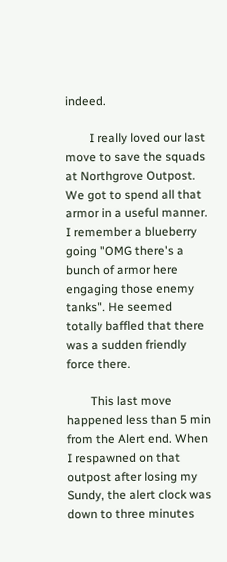indeed.

        I really loved our last move to save the squads at Northgrove Outpost. We got to spend all that armor in a useful manner. I remember a blueberry going "OMG there's a bunch of armor here engaging those enemy tanks". He seemed totally baffled that there was a sudden friendly force there.

        This last move happened less than 5 min from the Alert end. When I respawned on that outpost after losing my Sundy, the alert clock was down to three minutes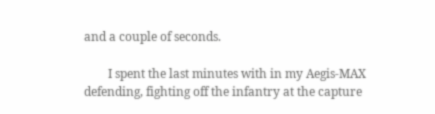and a couple of seconds.

        I spent the last minutes with in my Aegis-MAX defending, fighting off the infantry at the capture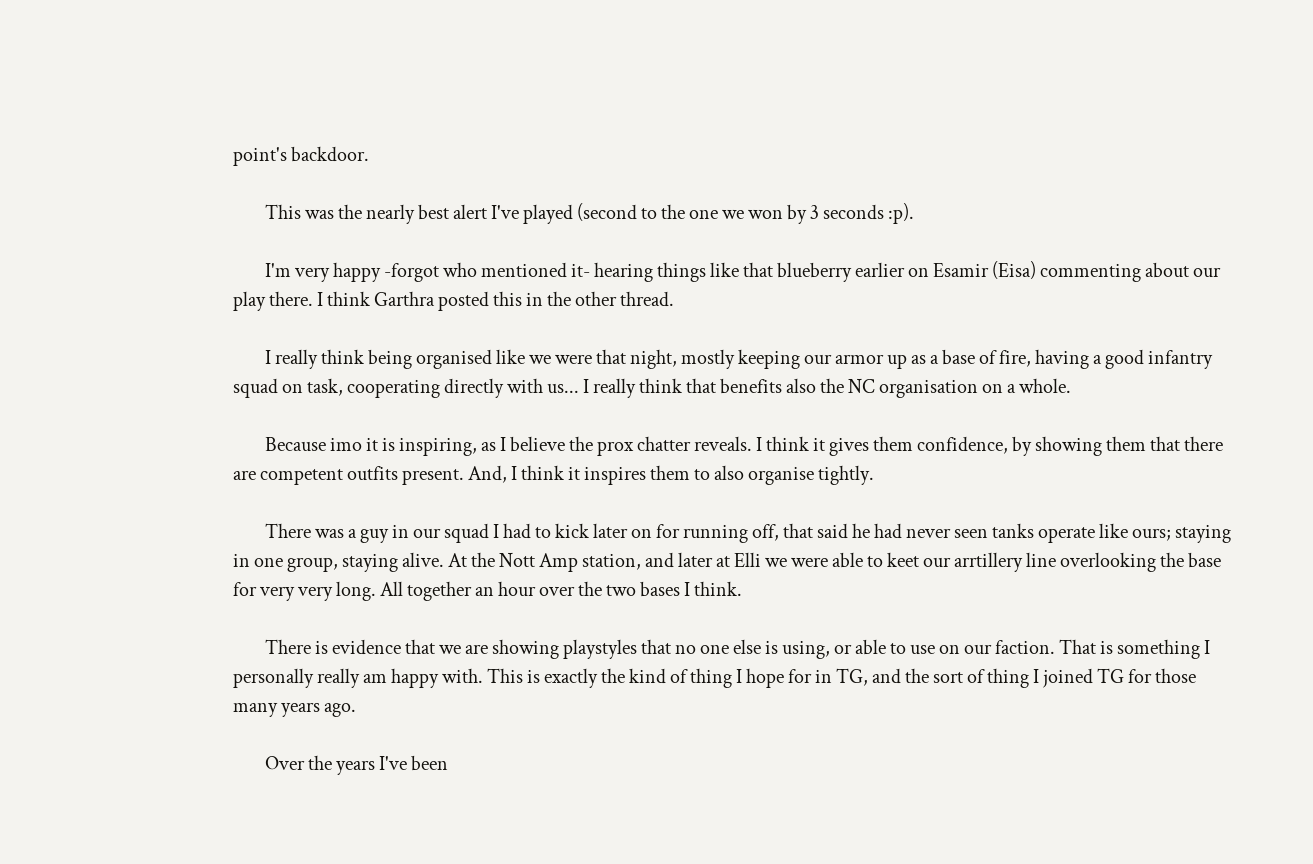point's backdoor.

        This was the nearly best alert I've played (second to the one we won by 3 seconds :p).

        I'm very happy -forgot who mentioned it- hearing things like that blueberry earlier on Esamir (Eisa) commenting about our play there. I think Garthra posted this in the other thread.

        I really think being organised like we were that night, mostly keeping our armor up as a base of fire, having a good infantry squad on task, cooperating directly with us... I really think that benefits also the NC organisation on a whole.

        Because imo it is inspiring, as I believe the prox chatter reveals. I think it gives them confidence, by showing them that there are competent outfits present. And, I think it inspires them to also organise tightly.

        There was a guy in our squad I had to kick later on for running off, that said he had never seen tanks operate like ours; staying in one group, staying alive. At the Nott Amp station, and later at Elli we were able to keet our arrtillery line overlooking the base for very very long. All together an hour over the two bases I think.

        There is evidence that we are showing playstyles that no one else is using, or able to use on our faction. That is something I personally really am happy with. This is exactly the kind of thing I hope for in TG, and the sort of thing I joined TG for those many years ago.

        Over the years I've been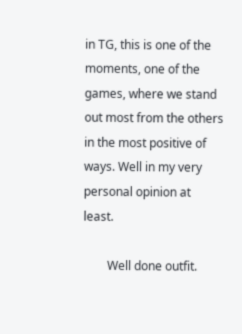in TG, this is one of the moments, one of the games, where we stand out most from the others in the most positive of ways. Well in my very personal opinion at least.

        Well done outfit.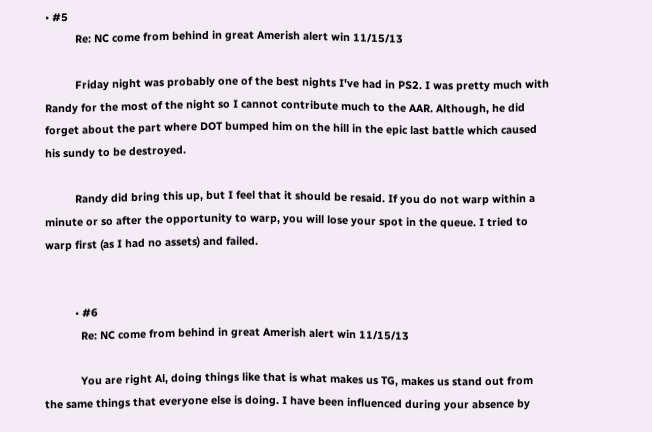• #5
          Re: NC come from behind in great Amerish alert win 11/15/13

          Friday night was probably one of the best nights I've had in PS2. I was pretty much with Randy for the most of the night so I cannot contribute much to the AAR. Although, he did forget about the part where DOT bumped him on the hill in the epic last battle which caused his sundy to be destroyed.

          Randy did bring this up, but I feel that it should be resaid. If you do not warp within a minute or so after the opportunity to warp, you will lose your spot in the queue. I tried to warp first (as I had no assets) and failed.


          • #6
            Re: NC come from behind in great Amerish alert win 11/15/13

            You are right Al, doing things like that is what makes us TG, makes us stand out from the same things that everyone else is doing. I have been influenced during your absence by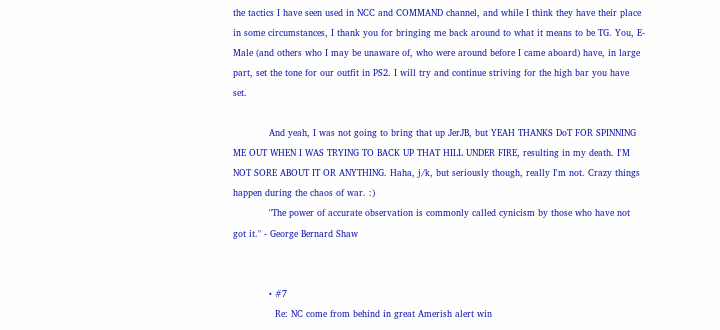the tactics I have seen used in NCC and COMMAND channel, and while I think they have their place in some circumstances, I thank you for bringing me back around to what it means to be TG. You, E-Male (and others who I may be unaware of, who were around before I came aboard) have, in large part, set the tone for our outfit in PS2. I will try and continue striving for the high bar you have set.

            And yeah, I was not going to bring that up JerJB, but YEAH THANKS DoT FOR SPINNING ME OUT WHEN I WAS TRYING TO BACK UP THAT HILL UNDER FIRE, resulting in my death. I'M NOT SORE ABOUT IT OR ANYTHING. Haha, j/k, but seriously though, really I'm not. Crazy things happen during the chaos of war. :)
            "The power of accurate observation is commonly called cynicism by those who have not got it." - George Bernard Shaw


            • #7
              Re: NC come from behind in great Amerish alert win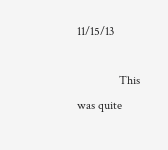11/15/13

              This was quite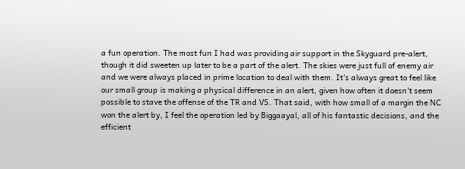a fun operation. The most fun I had was providing air support in the Skyguard pre-alert, though it did sweeten up later to be a part of the alert. The skies were just full of enemy air and we were always placed in prime location to deal with them. It's always great to feel like our small group is making a physical difference in an alert, given how often it doesn't seem possible to stave the offense of the TR and VS. That said, with how small of a margin the NC won the alert by, I feel the operation led by Biggaayal, all of his fantastic decisions, and the efficient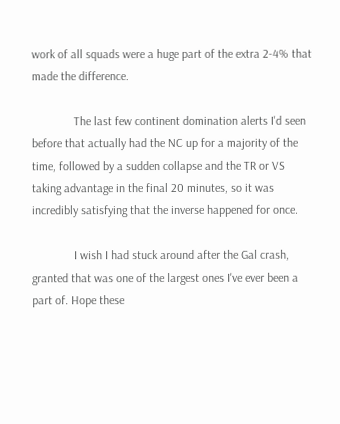work of all squads were a huge part of the extra 2-4% that made the difference.

              The last few continent domination alerts I'd seen before that actually had the NC up for a majority of the time, followed by a sudden collapse and the TR or VS taking advantage in the final 20 minutes, so it was incredibly satisfying that the inverse happened for once.

              I wish I had stuck around after the Gal crash, granted that was one of the largest ones I've ever been a part of. Hope these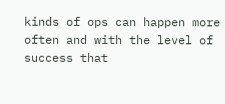kinds of ops can happen more often and with the level of success that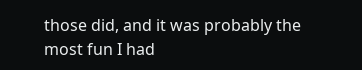those did, and it was probably the most fun I had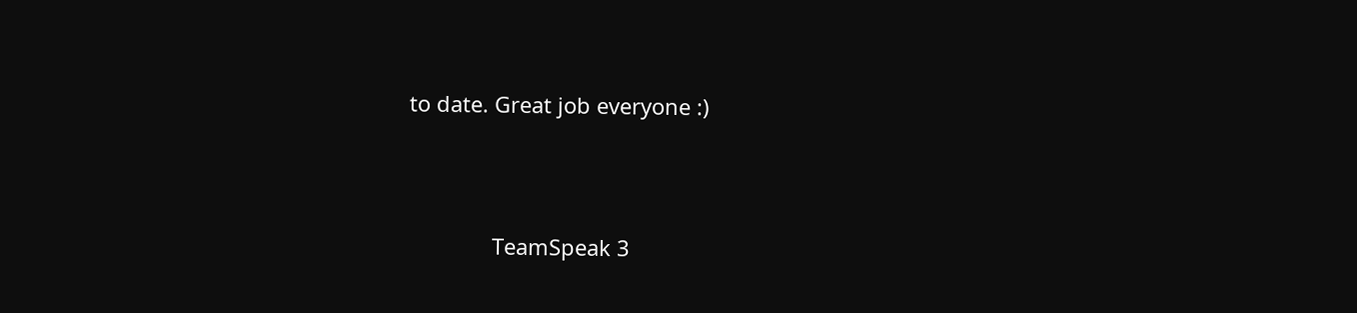to date. Great job everyone :)




              TeamSpeak 3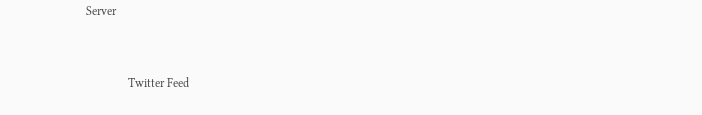Server


              Twitter Feed